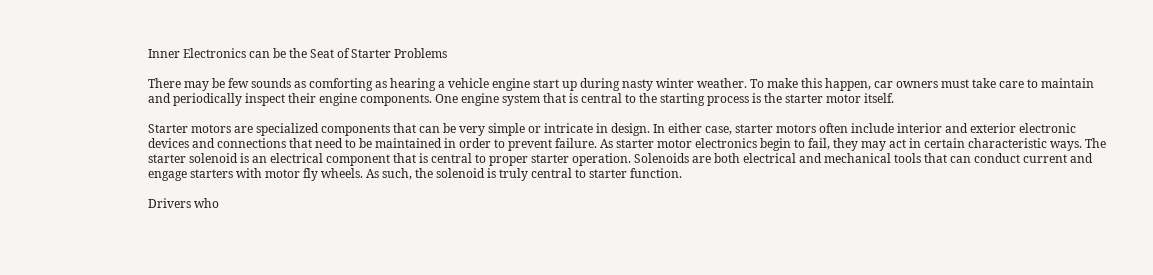Inner Electronics can be the Seat of Starter Problems

There may be few sounds as comforting as hearing a vehicle engine start up during nasty winter weather. To make this happen, car owners must take care to maintain and periodically inspect their engine components. One engine system that is central to the starting process is the starter motor itself.

Starter motors are specialized components that can be very simple or intricate in design. In either case, starter motors often include interior and exterior electronic devices and connections that need to be maintained in order to prevent failure. As starter motor electronics begin to fail, they may act in certain characteristic ways. The starter solenoid is an electrical component that is central to proper starter operation. Solenoids are both electrical and mechanical tools that can conduct current and engage starters with motor fly wheels. As such, the solenoid is truly central to starter function.

Drivers who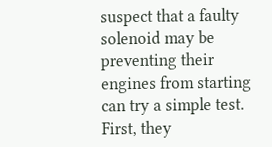suspect that a faulty solenoid may be preventing their engines from starting can try a simple test. First, they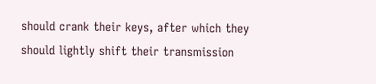should crank their keys, after which they should lightly shift their transmission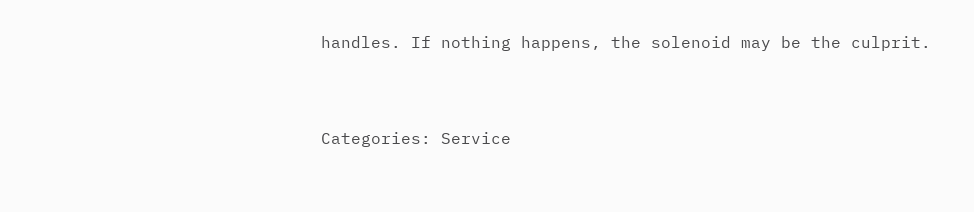handles. If nothing happens, the solenoid may be the culprit.


Categories: Service